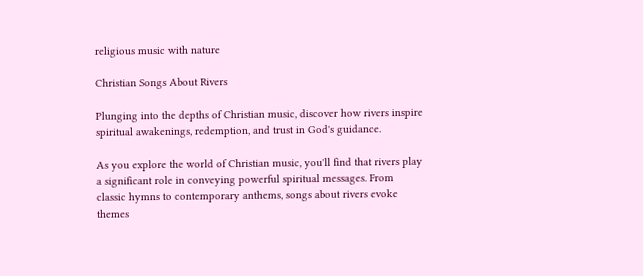religious music with nature

Christian Songs About Rivers

Plunging into the depths of Christian music, discover how rivers inspire spiritual awakenings, redemption, and trust in God's guidance.

As you explore the world of Christian music, you'll find that rivers play a significant role in conveying powerful spiritual messages. From classic hymns to contemporary anthems, songs about rivers evoke themes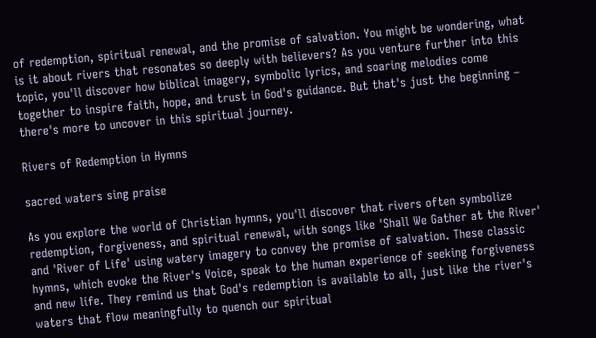of redemption, spiritual renewal, and the promise of salvation. You might be wondering, what is it about rivers that resonates so deeply with believers? As you venture further into this topic, you'll discover how biblical imagery, symbolic lyrics, and soaring melodies come together to inspire faith, hope, and trust in God's guidance. But that's just the beginning – there's more to uncover in this spiritual journey.

Rivers of Redemption in Hymns

sacred waters sing praise

As you explore the world of Christian hymns, you'll discover that rivers often symbolize redemption, forgiveness, and spiritual renewal, with songs like 'Shall We Gather at the River' and 'River of Life' using watery imagery to convey the promise of salvation. These classic hymns, which evoke the River's Voice, speak to the human experience of seeking forgiveness and new life. They remind us that God's redemption is available to all, just like the river's waters that flow meaningfully to quench our spiritual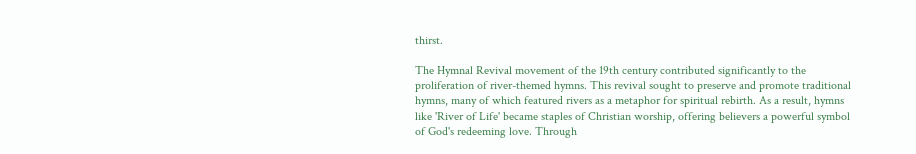thirst.

The Hymnal Revival movement of the 19th century contributed significantly to the proliferation of river-themed hymns. This revival sought to preserve and promote traditional hymns, many of which featured rivers as a metaphor for spiritual rebirth. As a result, hymns like 'River of Life' became staples of Christian worship, offering believers a powerful symbol of God's redeeming love. Through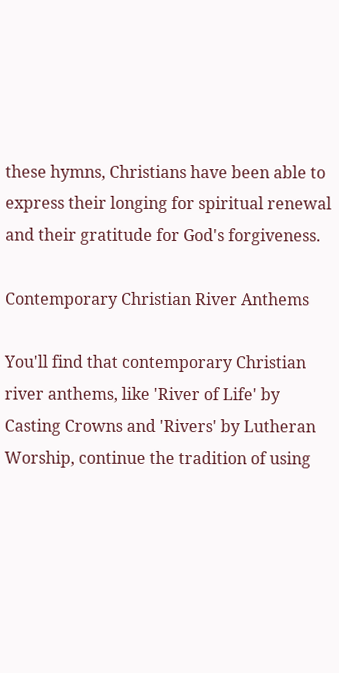these hymns, Christians have been able to express their longing for spiritual renewal and their gratitude for God's forgiveness.

Contemporary Christian River Anthems

You'll find that contemporary Christian river anthems, like 'River of Life' by Casting Crowns and 'Rivers' by Lutheran Worship, continue the tradition of using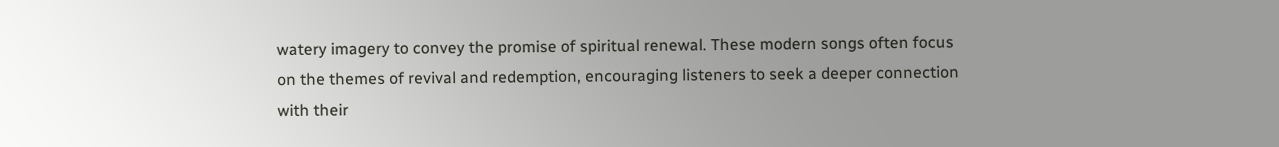watery imagery to convey the promise of spiritual renewal. These modern songs often focus on the themes of revival and redemption, encouraging listeners to seek a deeper connection with their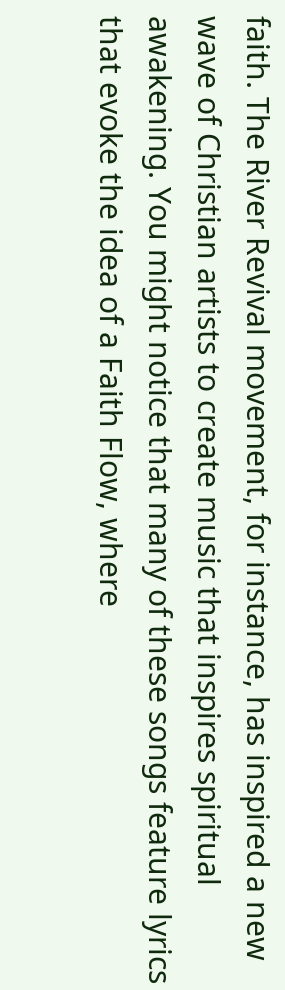faith. The River Revival movement, for instance, has inspired a new wave of Christian artists to create music that inspires spiritual awakening. You might notice that many of these songs feature lyrics that evoke the idea of a Faith Flow, where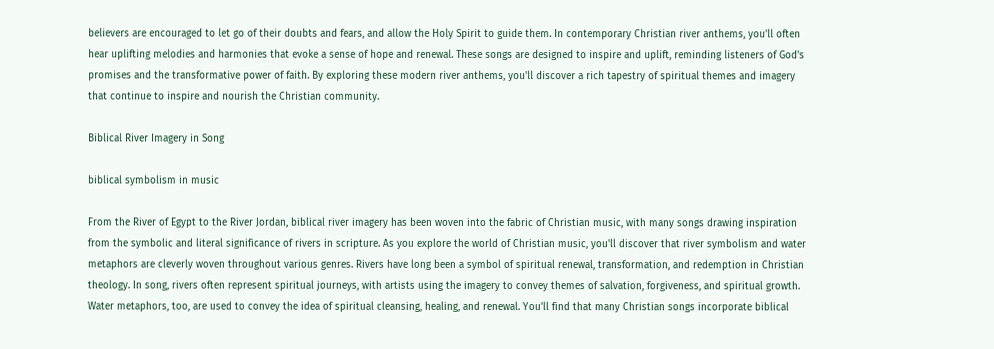believers are encouraged to let go of their doubts and fears, and allow the Holy Spirit to guide them. In contemporary Christian river anthems, you'll often hear uplifting melodies and harmonies that evoke a sense of hope and renewal. These songs are designed to inspire and uplift, reminding listeners of God's promises and the transformative power of faith. By exploring these modern river anthems, you'll discover a rich tapestry of spiritual themes and imagery that continue to inspire and nourish the Christian community.

Biblical River Imagery in Song

biblical symbolism in music

From the River of Egypt to the River Jordan, biblical river imagery has been woven into the fabric of Christian music, with many songs drawing inspiration from the symbolic and literal significance of rivers in scripture. As you explore the world of Christian music, you'll discover that river symbolism and water metaphors are cleverly woven throughout various genres. Rivers have long been a symbol of spiritual renewal, transformation, and redemption in Christian theology. In song, rivers often represent spiritual journeys, with artists using the imagery to convey themes of salvation, forgiveness, and spiritual growth. Water metaphors, too, are used to convey the idea of spiritual cleansing, healing, and renewal. You'll find that many Christian songs incorporate biblical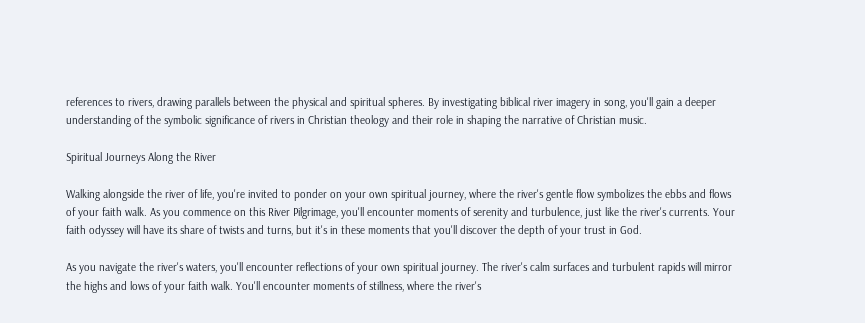references to rivers, drawing parallels between the physical and spiritual spheres. By investigating biblical river imagery in song, you'll gain a deeper understanding of the symbolic significance of rivers in Christian theology and their role in shaping the narrative of Christian music.

Spiritual Journeys Along the River

Walking alongside the river of life, you're invited to ponder on your own spiritual journey, where the river's gentle flow symbolizes the ebbs and flows of your faith walk. As you commence on this River Pilgrimage, you'll encounter moments of serenity and turbulence, just like the river's currents. Your faith odyssey will have its share of twists and turns, but it's in these moments that you'll discover the depth of your trust in God.

As you navigate the river's waters, you'll encounter reflections of your own spiritual journey. The river's calm surfaces and turbulent rapids will mirror the highs and lows of your faith walk. You'll encounter moments of stillness, where the river's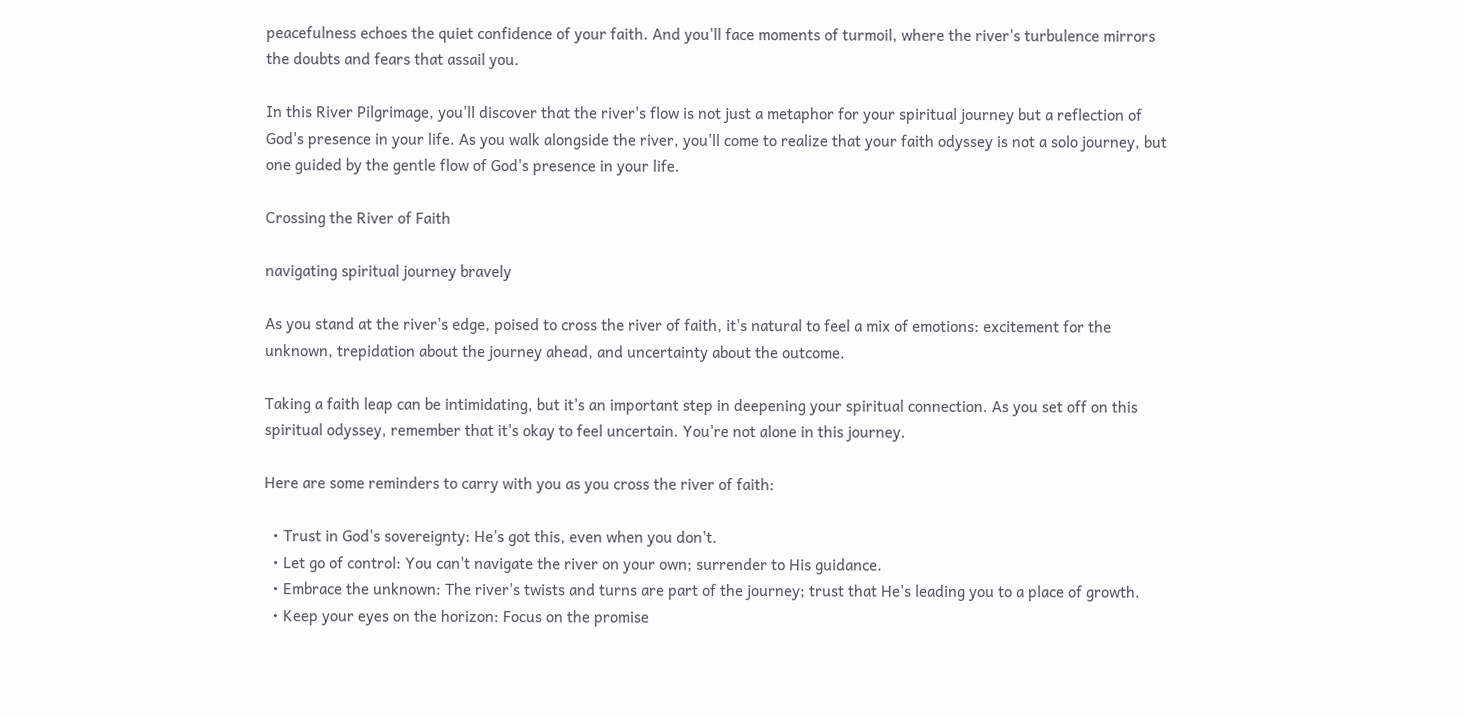peacefulness echoes the quiet confidence of your faith. And you'll face moments of turmoil, where the river's turbulence mirrors the doubts and fears that assail you.

In this River Pilgrimage, you'll discover that the river's flow is not just a metaphor for your spiritual journey but a reflection of God's presence in your life. As you walk alongside the river, you'll come to realize that your faith odyssey is not a solo journey, but one guided by the gentle flow of God's presence in your life.

Crossing the River of Faith

navigating spiritual journey bravely

As you stand at the river's edge, poised to cross the river of faith, it's natural to feel a mix of emotions: excitement for the unknown, trepidation about the journey ahead, and uncertainty about the outcome.

Taking a faith leap can be intimidating, but it's an important step in deepening your spiritual connection. As you set off on this spiritual odyssey, remember that it's okay to feel uncertain. You're not alone in this journey.

Here are some reminders to carry with you as you cross the river of faith:

  • Trust in God's sovereignty: He's got this, even when you don't.
  • Let go of control: You can't navigate the river on your own; surrender to His guidance.
  • Embrace the unknown: The river's twists and turns are part of the journey; trust that He's leading you to a place of growth.
  • Keep your eyes on the horizon: Focus on the promise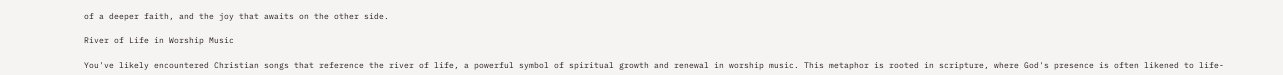of a deeper faith, and the joy that awaits on the other side.

River of Life in Worship Music

You've likely encountered Christian songs that reference the river of life, a powerful symbol of spiritual growth and renewal in worship music. This metaphor is rooted in scripture, where God's presence is often likened to life-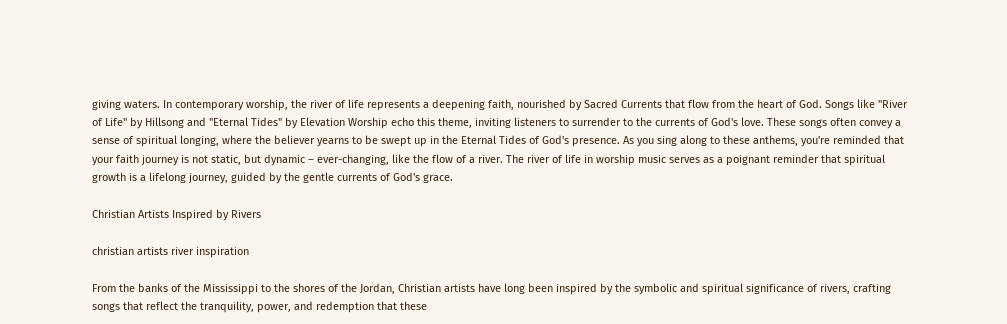giving waters. In contemporary worship, the river of life represents a deepening faith, nourished by Sacred Currents that flow from the heart of God. Songs like "River of Life" by Hillsong and "Eternal Tides" by Elevation Worship echo this theme, inviting listeners to surrender to the currents of God's love. These songs often convey a sense of spiritual longing, where the believer yearns to be swept up in the Eternal Tides of God's presence. As you sing along to these anthems, you're reminded that your faith journey is not static, but dynamic – ever-changing, like the flow of a river. The river of life in worship music serves as a poignant reminder that spiritual growth is a lifelong journey, guided by the gentle currents of God's grace.

Christian Artists Inspired by Rivers

christian artists river inspiration

From the banks of the Mississippi to the shores of the Jordan, Christian artists have long been inspired by the symbolic and spiritual significance of rivers, crafting songs that reflect the tranquility, power, and redemption that these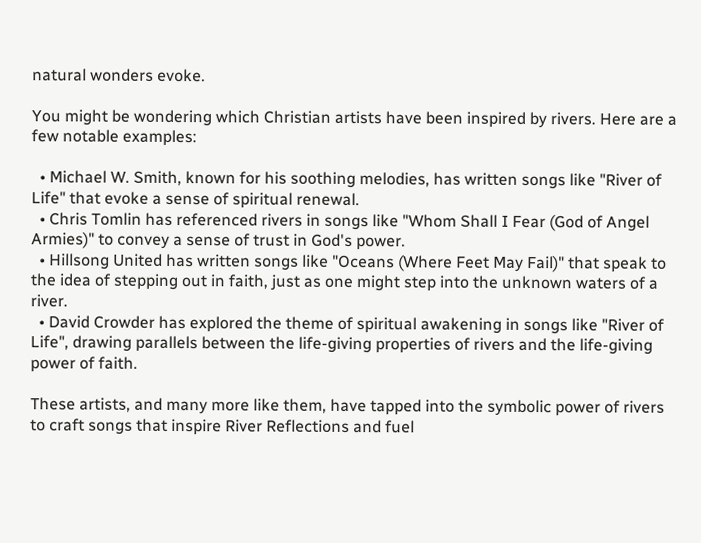natural wonders evoke.

You might be wondering which Christian artists have been inspired by rivers. Here are a few notable examples:

  • Michael W. Smith, known for his soothing melodies, has written songs like "River of Life" that evoke a sense of spiritual renewal.
  • Chris Tomlin has referenced rivers in songs like "Whom Shall I Fear (God of Angel Armies)" to convey a sense of trust in God's power.
  • Hillsong United has written songs like "Oceans (Where Feet May Fail)" that speak to the idea of stepping out in faith, just as one might step into the unknown waters of a river.
  • David Crowder has explored the theme of spiritual awakening in songs like "River of Life", drawing parallels between the life-giving properties of rivers and the life-giving power of faith.

These artists, and many more like them, have tapped into the symbolic power of rivers to craft songs that inspire River Reflections and fuel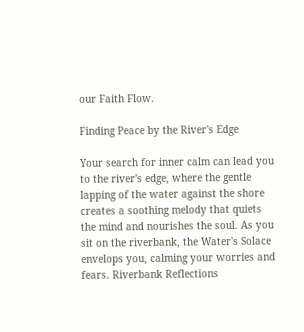our Faith Flow.

Finding Peace by the River's Edge

Your search for inner calm can lead you to the river's edge, where the gentle lapping of the water against the shore creates a soothing melody that quiets the mind and nourishes the soul. As you sit on the riverbank, the Water's Solace envelops you, calming your worries and fears. Riverbank Reflections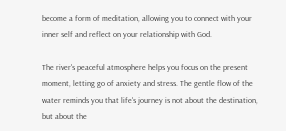become a form of meditation, allowing you to connect with your inner self and reflect on your relationship with God.

The river's peaceful atmosphere helps you focus on the present moment, letting go of anxiety and stress. The gentle flow of the water reminds you that life's journey is not about the destination, but about the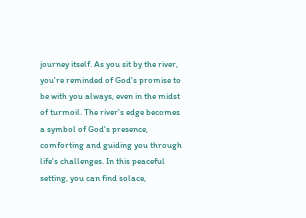journey itself. As you sit by the river, you're reminded of God's promise to be with you always, even in the midst of turmoil. The river's edge becomes a symbol of God's presence, comforting and guiding you through life's challenges. In this peaceful setting, you can find solace,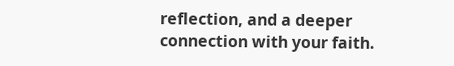reflection, and a deeper connection with your faith.